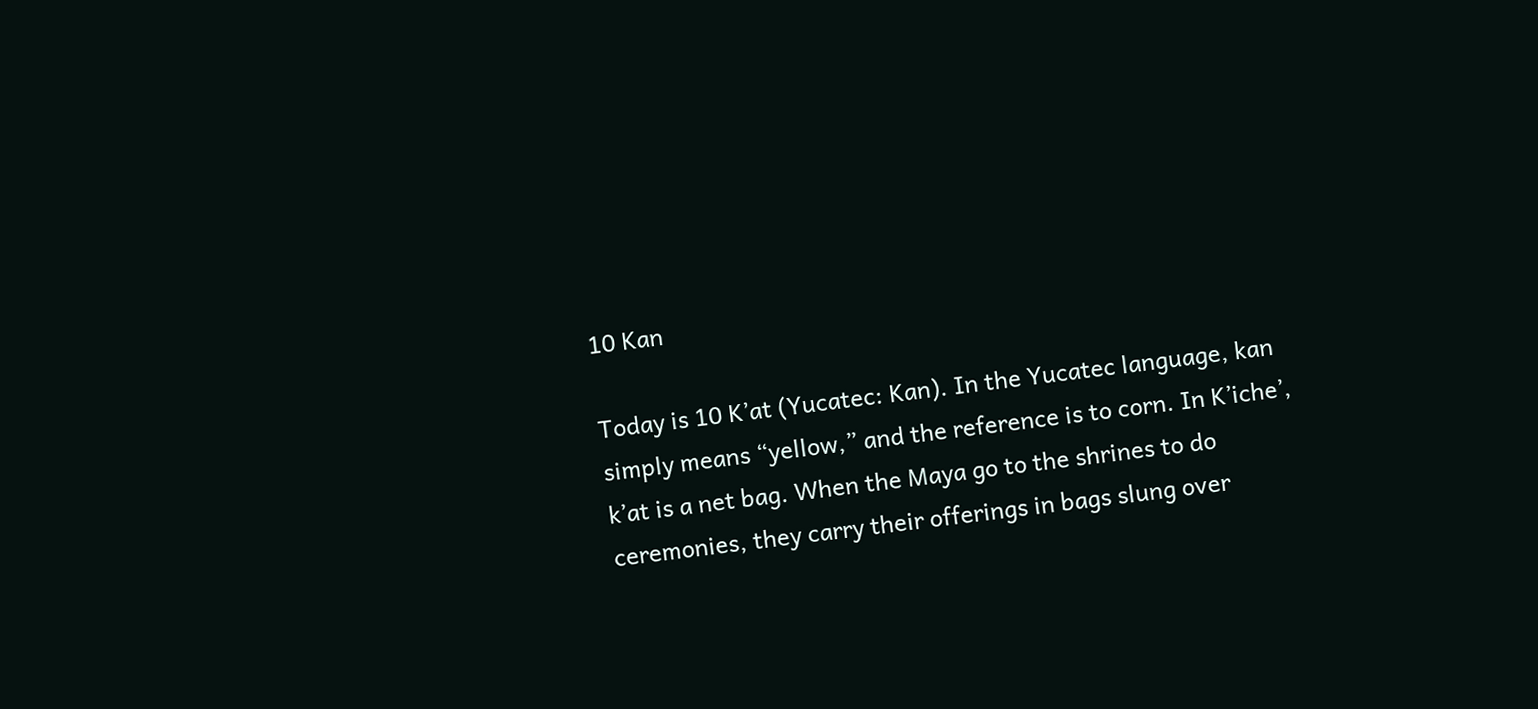10 Kan

Today is 10 K’at (Yucatec: Kan). In the Yucatec language, kan simply means “yellow,” and the reference is to corn. In K’iche’, k’at is a net bag. When the Maya go to the shrines to do ceremonies, they carry their offerings in bags slung over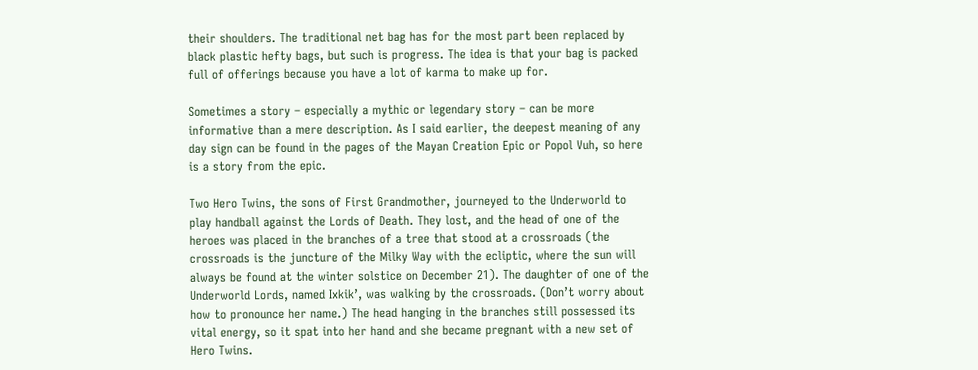their shoulders. The traditional net bag has for the most part been replaced by black plastic hefty bags, but such is progress. The idea is that your bag is packed full of offerings because you have a lot of karma to make up for.

Sometimes a story – especially a mythic or legendary story – can be more informative than a mere description. As I said earlier, the deepest meaning of any day sign can be found in the pages of the Mayan Creation Epic or Popol Vuh, so here is a story from the epic.

Two Hero Twins, the sons of First Grandmother, journeyed to the Underworld to play handball against the Lords of Death. They lost, and the head of one of the heroes was placed in the branches of a tree that stood at a crossroads (the crossroads is the juncture of the Milky Way with the ecliptic, where the sun will always be found at the winter solstice on December 21). The daughter of one of the Underworld Lords, named Ixkik’, was walking by the crossroads. (Don’t worry about how to pronounce her name.) The head hanging in the branches still possessed its vital energy, so it spat into her hand and she became pregnant with a new set of Hero Twins.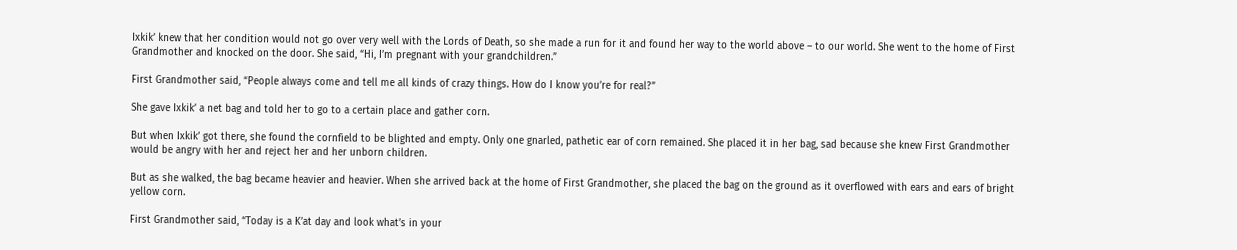Ixkik’ knew that her condition would not go over very well with the Lords of Death, so she made a run for it and found her way to the world above – to our world. She went to the home of First Grandmother and knocked on the door. She said, “Hi, I’m pregnant with your grandchildren.”

First Grandmother said, “People always come and tell me all kinds of crazy things. How do I know you’re for real?”

She gave Ixkik’ a net bag and told her to go to a certain place and gather corn.

But when Ixkik’ got there, she found the cornfield to be blighted and empty. Only one gnarled, pathetic ear of corn remained. She placed it in her bag, sad because she knew First Grandmother would be angry with her and reject her and her unborn children.

But as she walked, the bag became heavier and heavier. When she arrived back at the home of First Grandmother, she placed the bag on the ground as it overflowed with ears and ears of bright yellow corn.

First Grandmother said, “Today is a K’at day and look what’s in your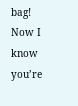bag! Now I know you’re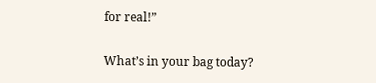for real!”

What’s in your bag today?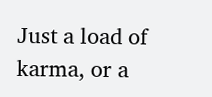Just a load of karma, or a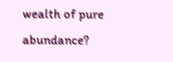wealth of pure abundance?